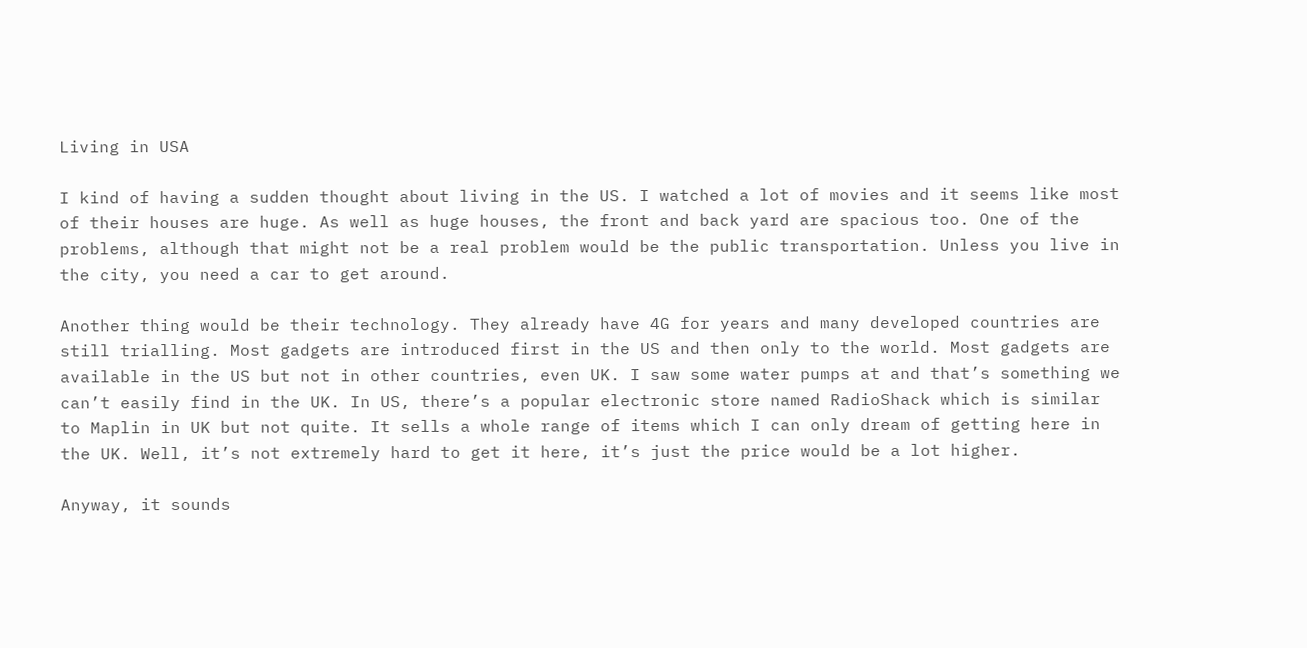Living in USA

I kind of having a sudden thought about living in the US. I watched a lot of movies and it seems like most of their houses are huge. As well as huge houses, the front and back yard are spacious too. One of the problems, although that might not be a real problem would be the public transportation. Unless you live in the city, you need a car to get around.

Another thing would be their technology. They already have 4G for years and many developed countries are still trialling. Most gadgets are introduced first in the US and then only to the world. Most gadgets are available in the US but not in other countries, even UK. I saw some water pumps at and that’s something we can’t easily find in the UK. In US, there’s a popular electronic store named RadioShack which is similar to Maplin in UK but not quite. It sells a whole range of items which I can only dream of getting here in the UK. Well, it’s not extremely hard to get it here, it’s just the price would be a lot higher.

Anyway, it sounds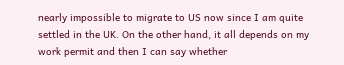nearly impossible to migrate to US now since I am quite settled in the UK. On the other hand, it all depends on my work permit and then I can say whether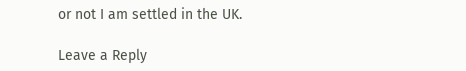or not I am settled in the UK.

Leave a Reply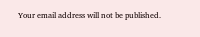Your email address will not be published.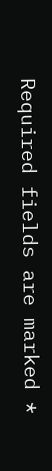Required fields are marked *